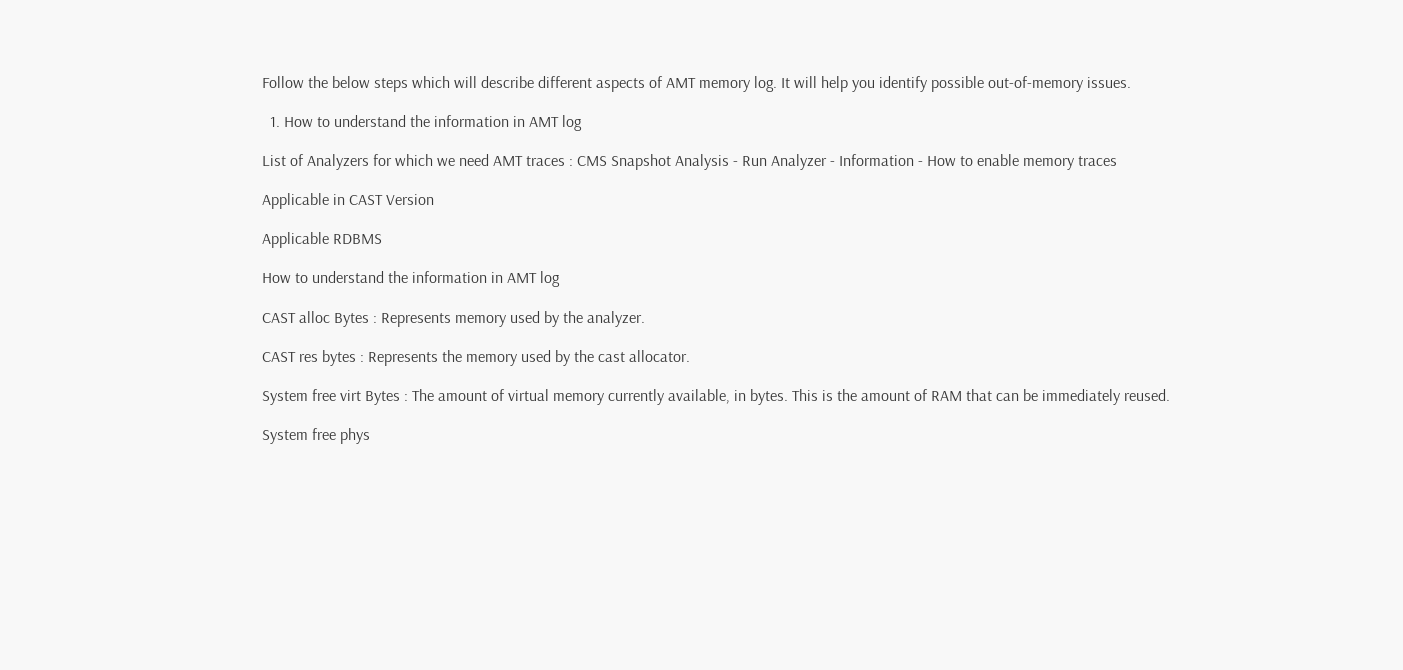Follow the below steps which will describe different aspects of AMT memory log. It will help you identify possible out-of-memory issues.

  1. How to understand the information in AMT log

List of Analyzers for which we need AMT traces : CMS Snapshot Analysis - Run Analyzer - Information - How to enable memory traces

Applicable in CAST Version

Applicable RDBMS

How to understand the information in AMT log

CAST alloc Bytes : Represents memory used by the analyzer.

CAST res bytes : Represents the memory used by the cast allocator.

System free virt Bytes : The amount of virtual memory currently available, in bytes. This is the amount of RAM that can be immediately reused.

System free phys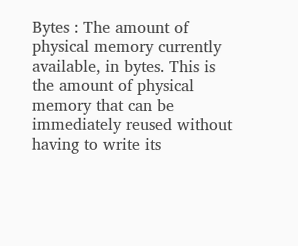Bytes : The amount of physical memory currently available, in bytes. This is the amount of physical memory that can be immediately reused without having to write its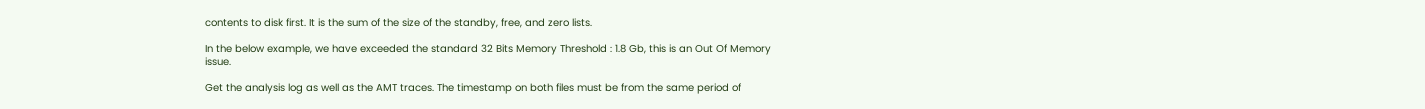contents to disk first. It is the sum of the size of the standby, free, and zero lists.

In the below example, we have exceeded the standard 32 Bits Memory Threshold : 1.8 Gb, this is an Out Of Memory issue.

Get the analysis log as well as the AMT traces. The timestamp on both files must be from the same period of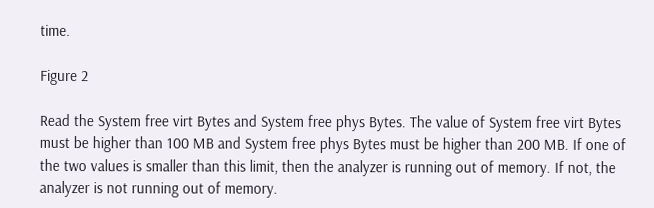time.

Figure 2

Read the System free virt Bytes and System free phys Bytes. The value of System free virt Bytes must be higher than 100 MB and System free phys Bytes must be higher than 200 MB. If one of the two values is smaller than this limit, then the analyzer is running out of memory. If not, the analyzer is not running out of memory.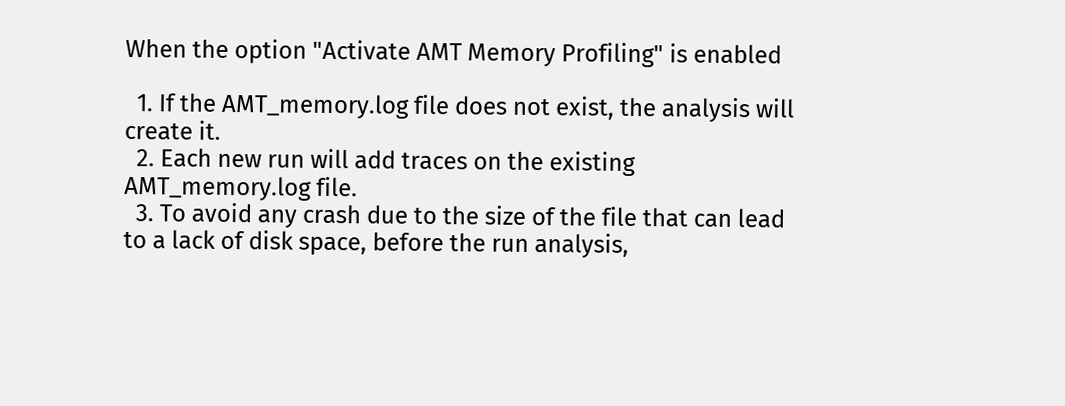When the option "Activate AMT Memory Profiling" is enabled

  1. If the AMT_memory.log file does not exist, the analysis will create it.
  2. Each new run will add traces on the existing AMT_memory.log file.
  3. To avoid any crash due to the size of the file that can lead to a lack of disk space, before the run analysis,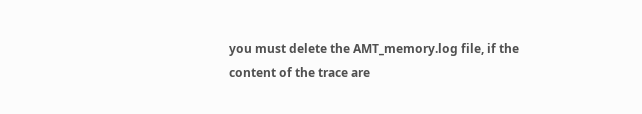you must delete the AMT_memory.log file, if the content of the trace are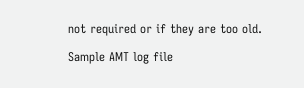not required or if they are too old.

Sample AMT log file